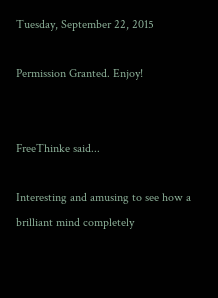Tuesday, September 22, 2015

Permission Granted. Enjoy!


FreeThinke said...

Interesting and amusing to see how a brilliant mind completely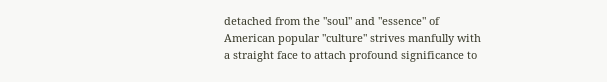detached from the "soul" and "essence" of American popular "culture" strives manfully with a straight face to attach profound significance to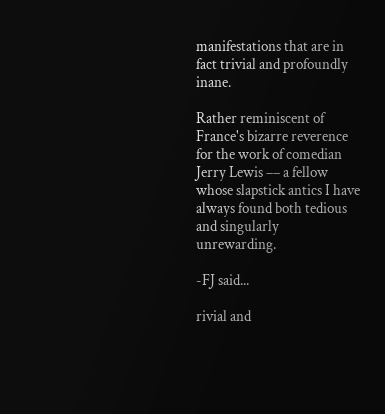manifestations that are in fact trivial and profoundly inane.

Rather reminiscent of France's bizarre reverence for the work of comedian Jerry Lewis –– a fellow whose slapstick antics I have always found both tedious and singularly unrewarding.

-FJ said...

rivial and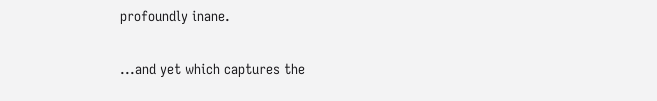profoundly inane.

...and yet which captures the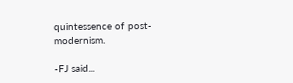quintessence of post-modernism.

-FJ said...